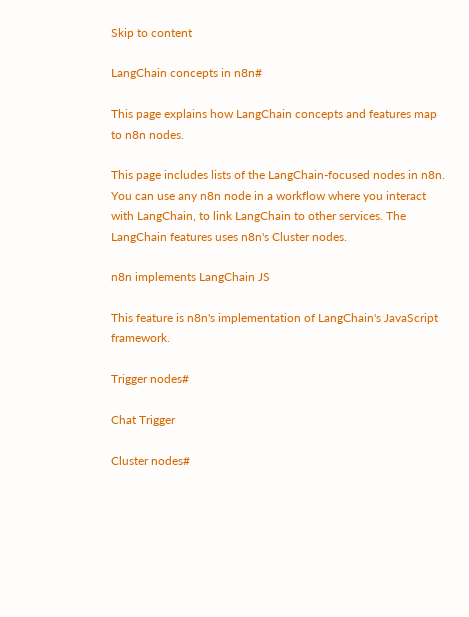Skip to content

LangChain concepts in n8n#

This page explains how LangChain concepts and features map to n8n nodes.

This page includes lists of the LangChain-focused nodes in n8n. You can use any n8n node in a workflow where you interact with LangChain, to link LangChain to other services. The LangChain features uses n8n's Cluster nodes.

n8n implements LangChain JS

This feature is n8n's implementation of LangChain's JavaScript framework.

Trigger nodes#

Chat Trigger

Cluster nodes#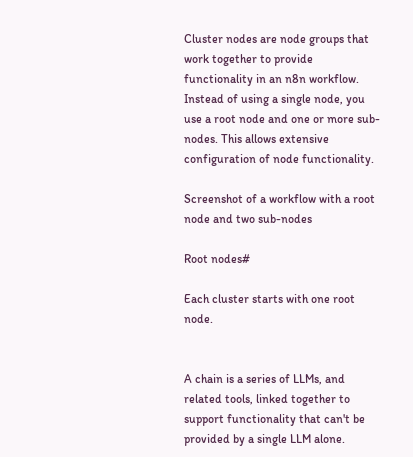Cluster nodes are node groups that work together to provide functionality in an n8n workflow. Instead of using a single node, you use a root node and one or more sub-nodes. This allows extensive configuration of node functionality.

Screenshot of a workflow with a root node and two sub-nodes

Root nodes#

Each cluster starts with one root node.


A chain is a series of LLMs, and related tools, linked together to support functionality that can't be provided by a single LLM alone.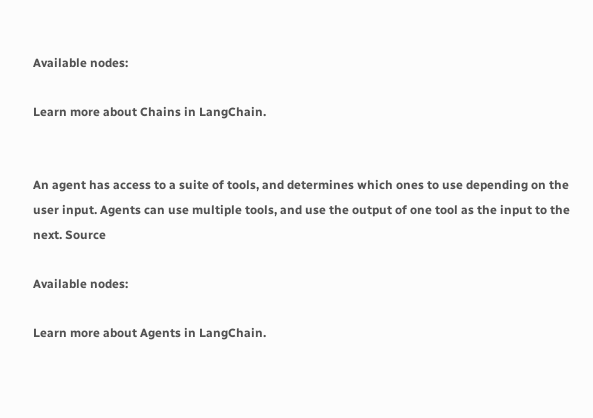Available nodes:

Learn more about Chains in LangChain.


An agent has access to a suite of tools, and determines which ones to use depending on the user input. Agents can use multiple tools, and use the output of one tool as the input to the next. Source

Available nodes:

Learn more about Agents in LangChain.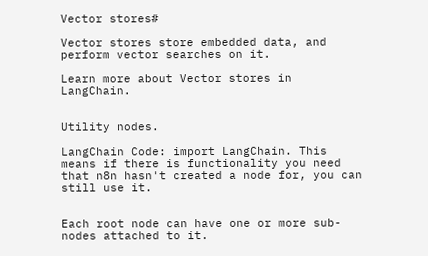Vector stores#

Vector stores store embedded data, and perform vector searches on it.

Learn more about Vector stores in LangChain.


Utility nodes.

LangChain Code: import LangChain. This means if there is functionality you need that n8n hasn't created a node for, you can still use it.


Each root node can have one or more sub-nodes attached to it.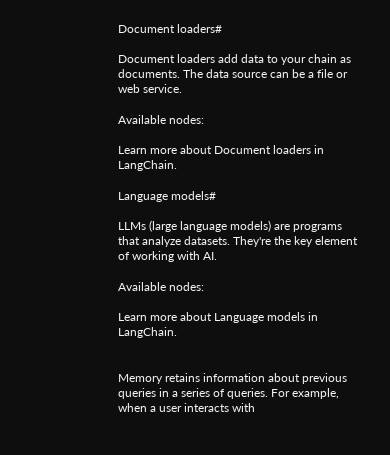Document loaders#

Document loaders add data to your chain as documents. The data source can be a file or web service.

Available nodes:

Learn more about Document loaders in LangChain.

Language models#

LLMs (large language models) are programs that analyze datasets. They're the key element of working with AI.

Available nodes:

Learn more about Language models in LangChain.


Memory retains information about previous queries in a series of queries. For example, when a user interacts with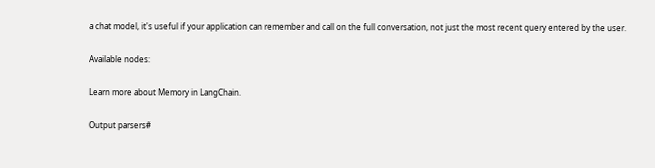a chat model, it's useful if your application can remember and call on the full conversation, not just the most recent query entered by the user.

Available nodes:

Learn more about Memory in LangChain.

Output parsers#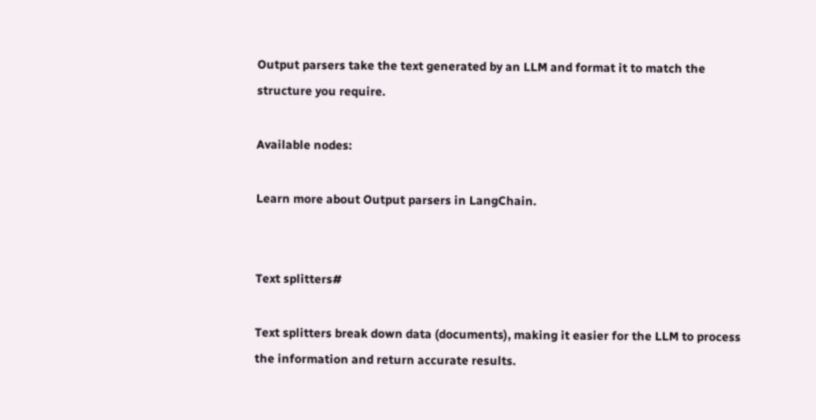Output parsers take the text generated by an LLM and format it to match the structure you require.

Available nodes:

Learn more about Output parsers in LangChain.


Text splitters#

Text splitters break down data (documents), making it easier for the LLM to process the information and return accurate results.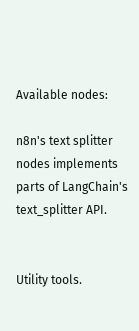Available nodes:

n8n's text splitter nodes implements parts of LangChain's text_splitter API.


Utility tools.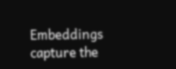Embeddings capture the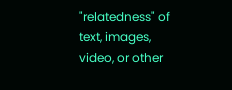"relatedness" of text, images, video, or other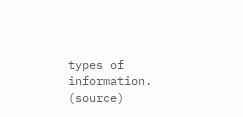types of information. (source)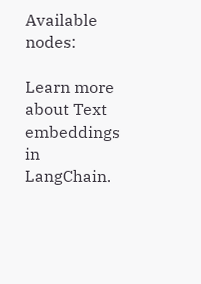Available nodes:

Learn more about Text embeddings in LangChain.